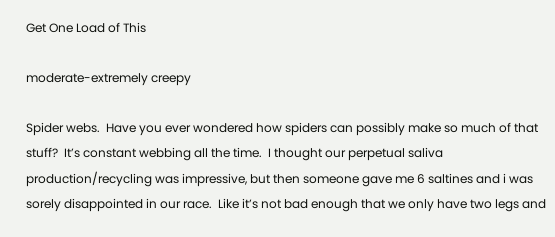Get One Load of This

moderate-extremely creepy

Spider webs.  Have you ever wondered how spiders can possibly make so much of that stuff?  It’s constant webbing all the time.  I thought our perpetual saliva production/recycling was impressive, but then someone gave me 6 saltines and i was sorely disappointed in our race.  Like it’s not bad enough that we only have two legs and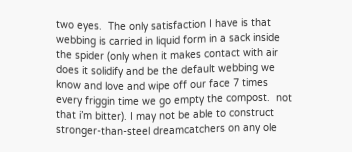two eyes.  The only satisfaction I have is that webbing is carried in liquid form in a sack inside the spider (only when it makes contact with air does it solidify and be the default webbing we know and love and wipe off our face 7 times every friggin time we go empty the compost.  not that i’m bitter). I may not be able to construct stronger-than-steel dreamcatchers on any ole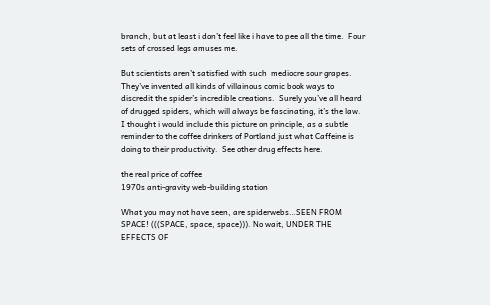branch, but at least i don’t feel like i have to pee all the time.  Four sets of crossed legs amuses me.

But scientists aren’t satisfied with such  mediocre sour grapes.  They’ve invented all kinds of villainous comic book ways to discredit the spider’s incredible creations.  Surely you’ve all heard of drugged spiders, which will always be fascinating, it’s the law.  I thought i would include this picture on principle, as a subtle reminder to the coffee drinkers of Portland just what Caffeine is doing to their productivity.  See other drug effects here.

the real price of coffee
1970s anti-gravity web-building station

What you may not have seen, are spiderwebs…SEEN FROM SPACE! (((SPACE, space, space))). No wait, UNDER THE EFFECTS OF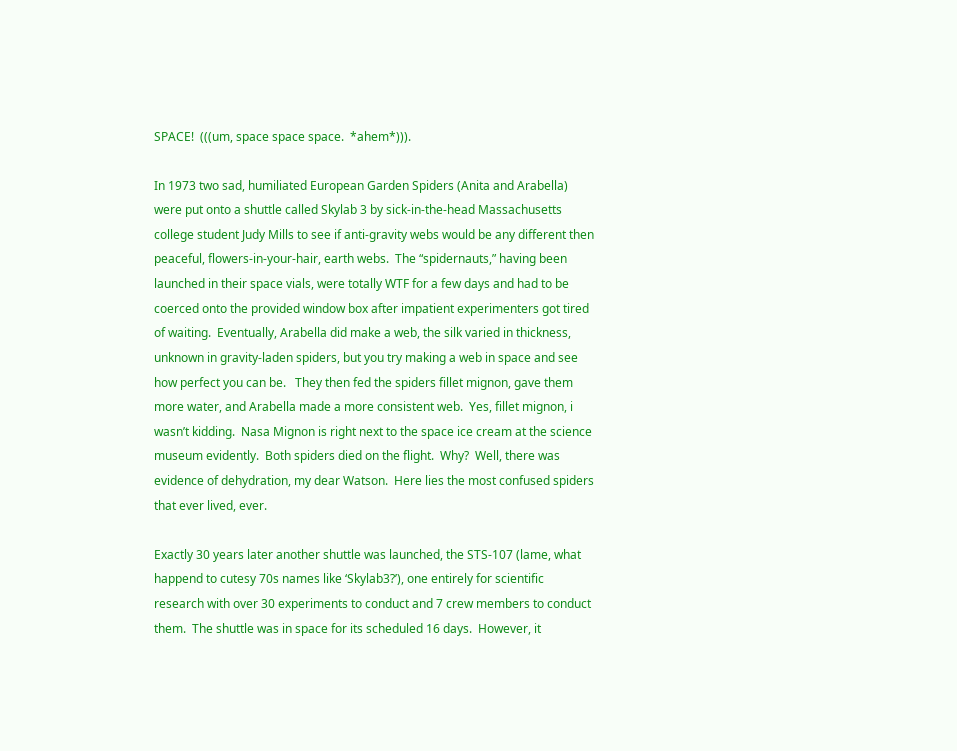SPACE!  (((um, space space space.  *ahem*))).

In 1973 two sad, humiliated European Garden Spiders (Anita and Arabella) were put onto a shuttle called Skylab 3 by sick-in-the-head Massachusetts college student Judy Mills to see if anti-gravity webs would be any different then peaceful, flowers-in-your-hair, earth webs.  The “spidernauts,” having been launched in their space vials, were totally WTF for a few days and had to be coerced onto the provided window box after impatient experimenters got tired of waiting.  Eventually, Arabella did make a web, the silk varied in thickness, unknown in gravity-laden spiders, but you try making a web in space and see how perfect you can be.   They then fed the spiders fillet mignon, gave them more water, and Arabella made a more consistent web.  Yes, fillet mignon, i wasn’t kidding.  Nasa Mignon is right next to the space ice cream at the science museum evidently.  Both spiders died on the flight.  Why?  Well, there was evidence of dehydration, my dear Watson.  Here lies the most confused spiders that ever lived, ever.

Exactly 30 years later another shuttle was launched, the STS-107 (lame, what happend to cutesy 70s names like ‘Skylab3?’), one entirely for scientific research with over 30 experiments to conduct and 7 crew members to conduct them.  The shuttle was in space for its scheduled 16 days.  However, it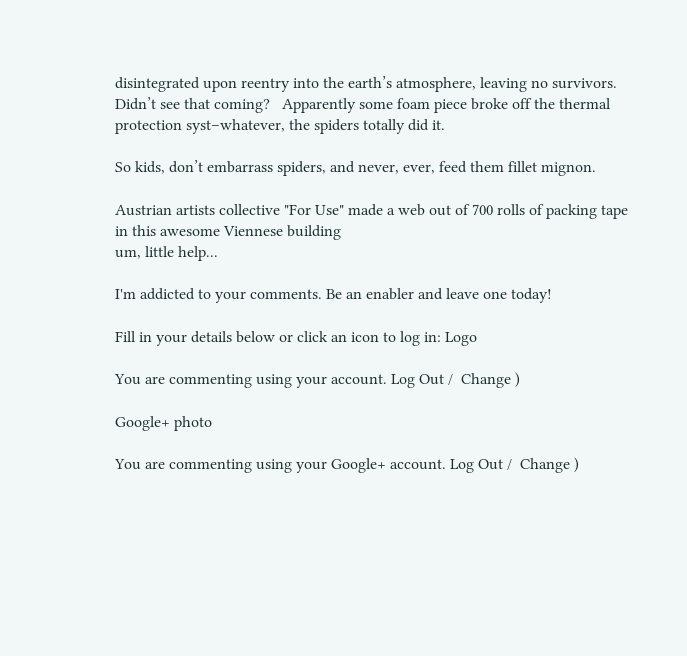disintegrated upon reentry into the earth’s atmosphere, leaving no survivors.  Didn’t see that coming?   Apparently some foam piece broke off the thermal protection syst–whatever, the spiders totally did it.

So kids, don’t embarrass spiders, and never, ever, feed them fillet mignon.

Austrian artists collective "For Use" made a web out of 700 rolls of packing tape in this awesome Viennese building
um, little help...

I'm addicted to your comments. Be an enabler and leave one today!

Fill in your details below or click an icon to log in: Logo

You are commenting using your account. Log Out /  Change )

Google+ photo

You are commenting using your Google+ account. Log Out /  Change )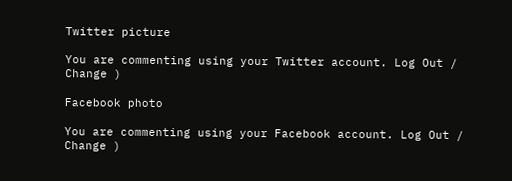Twitter picture

You are commenting using your Twitter account. Log Out /  Change )

Facebook photo

You are commenting using your Facebook account. Log Out /  Change )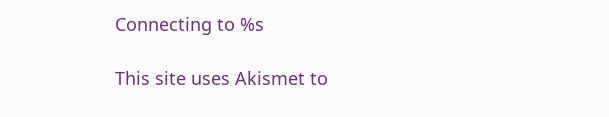Connecting to %s

This site uses Akismet to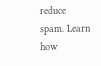reduce spam. Learn how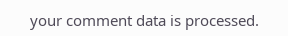your comment data is processed.